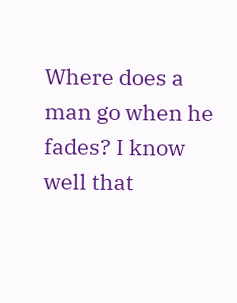Where does a man go when he fades? I know well that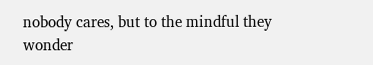nobody cares, but to the mindful they wonder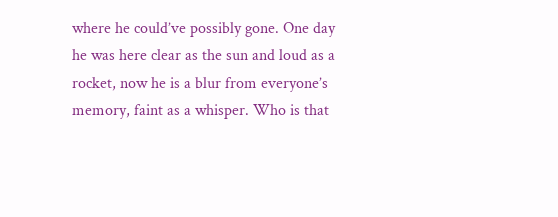where he could’ve possibly gone. One day he was here clear as the sun and loud as a rocket, now he is a blur from everyone’s memory, faint as a whisper. Who is that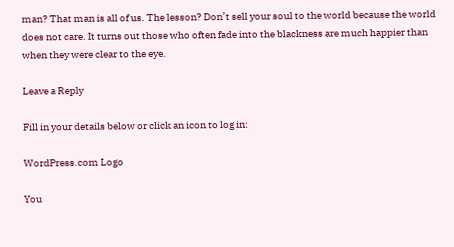man? That man is all of us. The lesson? Don’t sell your soul to the world because the world does not care. It turns out those who often fade into the blackness are much happier than when they were clear to the eye.

Leave a Reply

Fill in your details below or click an icon to log in:

WordPress.com Logo

You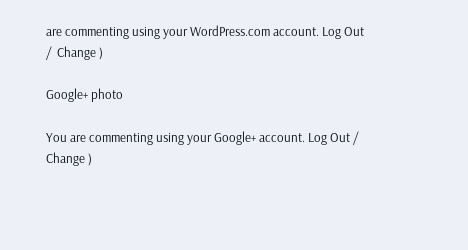are commenting using your WordPress.com account. Log Out /  Change )

Google+ photo

You are commenting using your Google+ account. Log Out /  Change )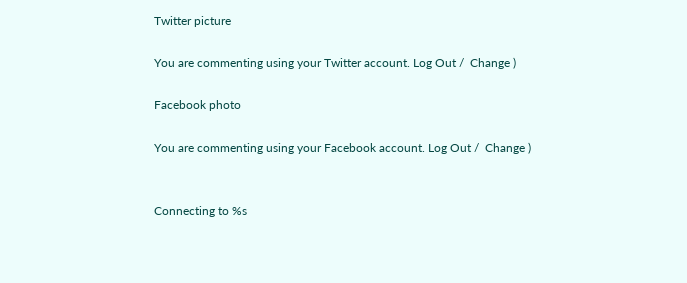Twitter picture

You are commenting using your Twitter account. Log Out /  Change )

Facebook photo

You are commenting using your Facebook account. Log Out /  Change )


Connecting to %s